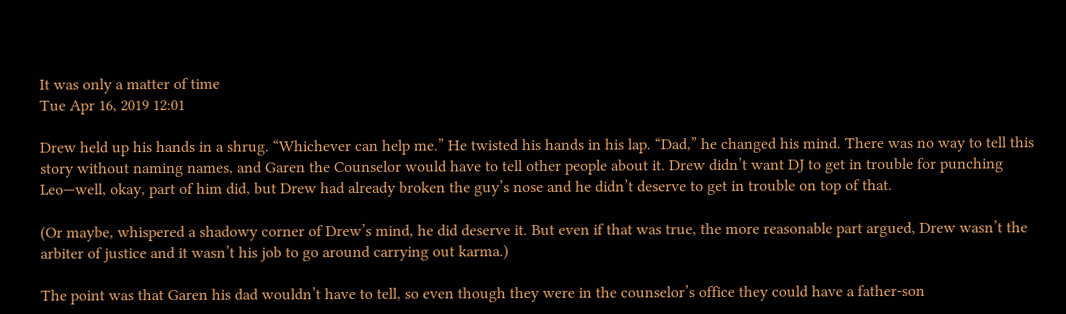It was only a matter of time
Tue Apr 16, 2019 12:01

Drew held up his hands in a shrug. “Whichever can help me.” He twisted his hands in his lap. “Dad,” he changed his mind. There was no way to tell this story without naming names, and Garen the Counselor would have to tell other people about it. Drew didn’t want DJ to get in trouble for punching Leo—well, okay, part of him did, but Drew had already broken the guy’s nose and he didn’t deserve to get in trouble on top of that.

(Or maybe, whispered a shadowy corner of Drew’s mind, he did deserve it. But even if that was true, the more reasonable part argued, Drew wasn’t the arbiter of justice and it wasn’t his job to go around carrying out karma.)

The point was that Garen his dad wouldn’t have to tell, so even though they were in the counselor’s office they could have a father-son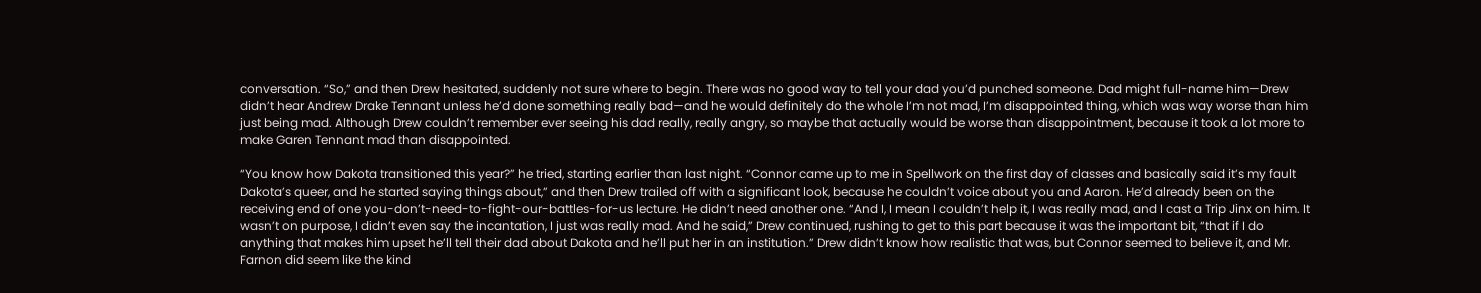conversation. “So,” and then Drew hesitated, suddenly not sure where to begin. There was no good way to tell your dad you’d punched someone. Dad might full-name him—Drew didn’t hear Andrew Drake Tennant unless he’d done something really bad—and he would definitely do the whole I’m not mad, I’m disappointed thing, which was way worse than him just being mad. Although Drew couldn’t remember ever seeing his dad really, really angry, so maybe that actually would be worse than disappointment, because it took a lot more to make Garen Tennant mad than disappointed.

“You know how Dakota transitioned this year?” he tried, starting earlier than last night. “Connor came up to me in Spellwork on the first day of classes and basically said it’s my fault Dakota’s queer, and he started saying things about,” and then Drew trailed off with a significant look, because he couldn’t voice about you and Aaron. He’d already been on the receiving end of one you-don’t-need-to-fight-our-battles-for-us lecture. He didn’t need another one. “And I, I mean I couldn’t help it, I was really mad, and I cast a Trip Jinx on him. It wasn’t on purpose, I didn’t even say the incantation, I just was really mad. And he said,” Drew continued, rushing to get to this part because it was the important bit, “that if I do anything that makes him upset he’ll tell their dad about Dakota and he’ll put her in an institution.” Drew didn’t know how realistic that was, but Connor seemed to believe it, and Mr. Farnon did seem like the kind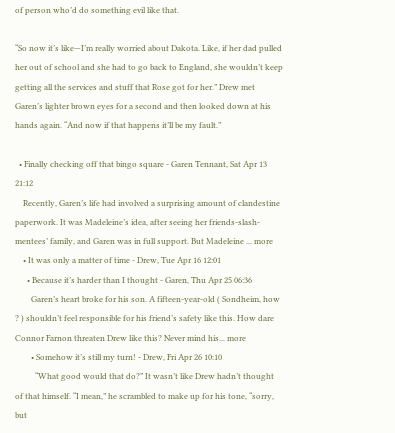of person who’d do something evil like that.

“So now it’s like—I’m really worried about Dakota. Like, if her dad pulled her out of school and she had to go back to England, she wouldn’t keep getting all the services and stuff that Rose got for her.” Drew met Garen’s lighter brown eyes for a second and then looked down at his hands again. “And now if that happens it’ll be my fault.”

  • Finally checking off that bingo square - Garen Tennant, Sat Apr 13 21:12
    Recently, Garen’s life had involved a surprising amount of clandestine paperwork. It was Madeleine’s idea, after seeing her friends-slash-mentees’ family, and Garen was in full support. But Madeleine ... more
    • It was only a matter of time - Drew, Tue Apr 16 12:01
      • Because it’s harder than I thought - Garen, Thu Apr 25 06:36
        Garen’s heart broke for his son. A fifteen-year-old ( Sondheim, how ? ) shouldn’t feel responsible for his friend’s safety like this. How dare Connor Farnon threaten Drew like this? Never mind his... more
        • Somehow it’s still my turn! - Drew, Fri Apr 26 10:10
          “What good would that do?” It wasn’t like Drew hadn’t thought of that himself. “I mean,” he scrambled to make up for his tone, “sorry, but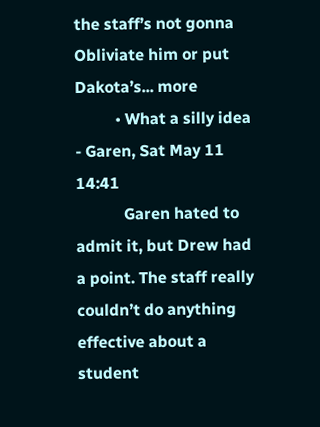the staff’s not gonna Obliviate him or put Dakota’s... more
          • What a silly idea - Garen, Sat May 11 14:41
            Garen hated to admit it, but Drew had a point. The staff really couldn’t do anything effective about a student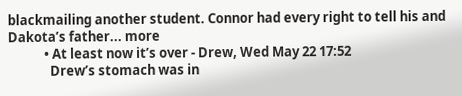blackmailing another student. Connor had every right to tell his and Dakota’s father... more
            • At least now it’s over - Drew, Wed May 22 17:52
              Drew’s stomach was in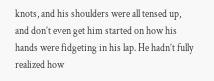knots, and his shoulders were all tensed up, and don’t even get him started on how his hands were fidgeting in his lap. He hadn’t fully realized how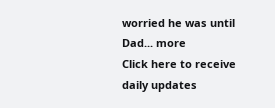worried he was until Dad... more
Click here to receive daily updates